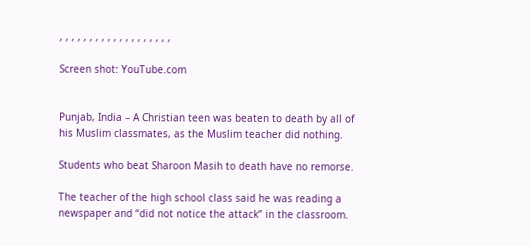, , , , , , , , , , , , , , , , , , ,

Screen shot: YouTube.com


Punjab, India – A Christian teen was beaten to death by all of his Muslim classmates, as the Muslim teacher did nothing.

Students who beat Sharoon Masih to death have no remorse.

The teacher of the high school class said he was reading a newspaper and “did not notice the attack” in the classroom.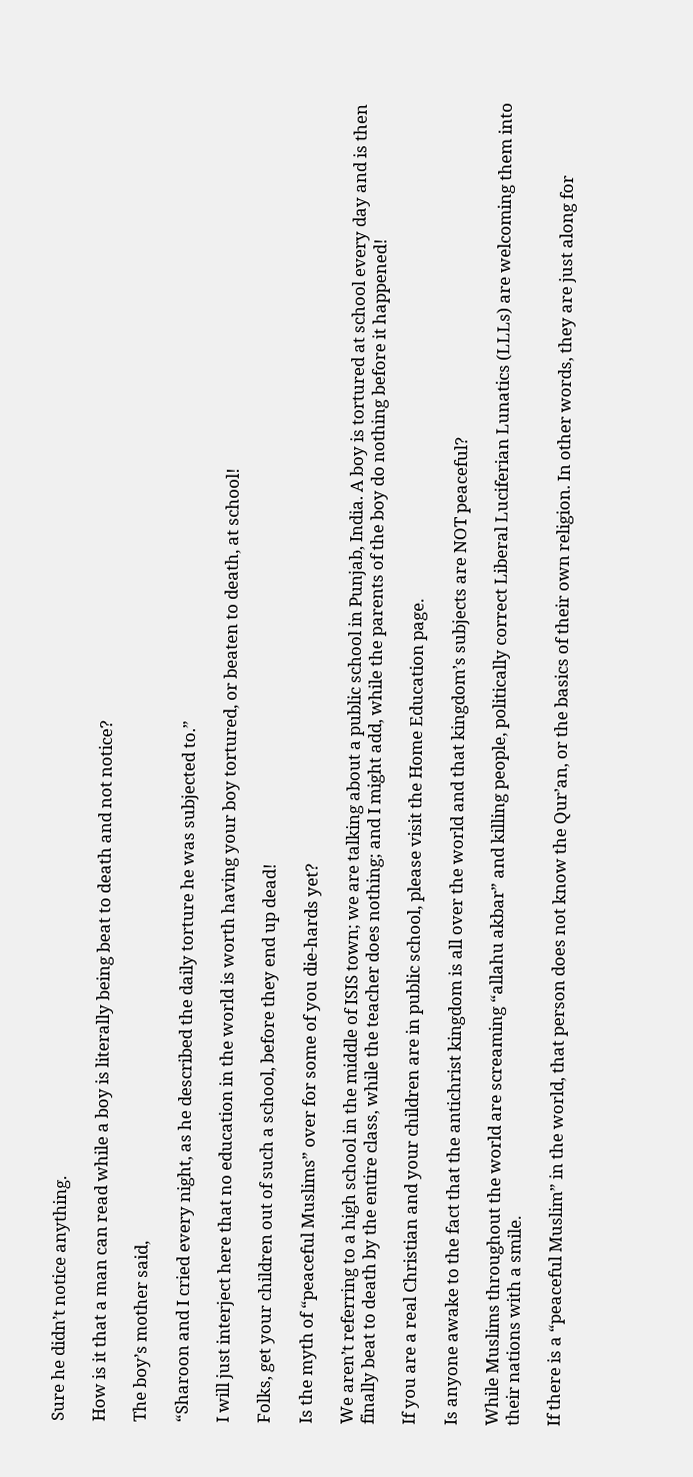Sure he didn’t notice anything.

How is it that a man can read while a boy is literally being beat to death and not notice?

The boy’s mother said,

“Sharoon and I cried every night, as he described the daily torture he was subjected to.”

I will just interject here that no education in the world is worth having your boy tortured, or beaten to death, at school!

Folks, get your children out of such a school, before they end up dead!

Is the myth of “peaceful Muslims” over for some of you die-hards yet?

We aren’t referring to a high school in the middle of ISIS town; we are talking about a public school in Punjab, India. A boy is tortured at school every day and is then finally beat to death by the entire class, while the teacher does nothing; and I might add, while the parents of the boy do nothing before it happened!

If you are a real Christian and your children are in public school, please visit the Home Education page.

Is anyone awake to the fact that the antichrist kingdom is all over the world and that kingdom’s subjects are NOT peaceful?

While Muslims throughout the world are screaming “allahu akbar” and killing people, politically correct Liberal Luciferian Lunatics (LLLs) are welcoming them into their nations with a smile.

If there is a “peaceful Muslim” in the world, that person does not know the Qur’an, or the basics of their own religion. In other words, they are just along for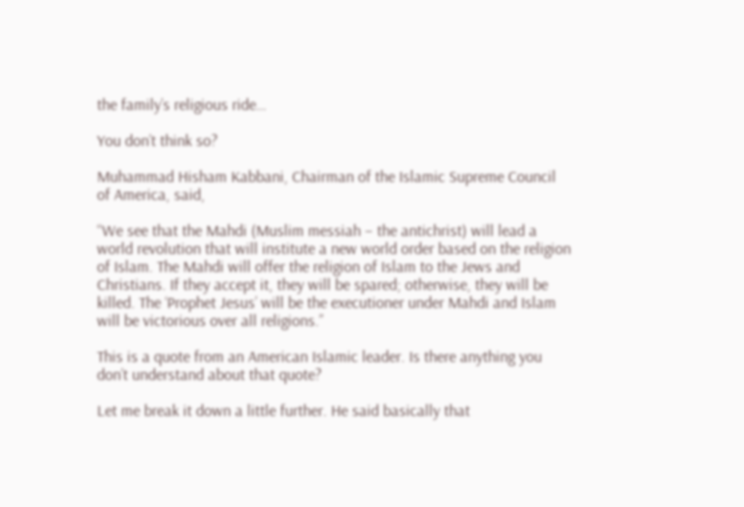the family’s religious ride…

You don’t think so?

Muhammad Hisham Kabbani, Chairman of the Islamic Supreme Council of America, said,

“We see that the Mahdi (Muslim messiah – the antichrist) will lead a world revolution that will institute a new world order based on the religion of Islam. The Mahdi will offer the religion of Islam to the Jews and Christians. If they accept it, they will be spared; otherwise, they will be killed. The ‘Prophet Jesus’ will be the executioner under Mahdi and Islam will be victorious over all religions.”

This is a quote from an American Islamic leader. Is there anything you don’t understand about that quote?

Let me break it down a little further. He said basically that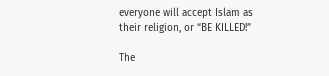everyone will accept Islam as their religion, or “BE KILLED!”

The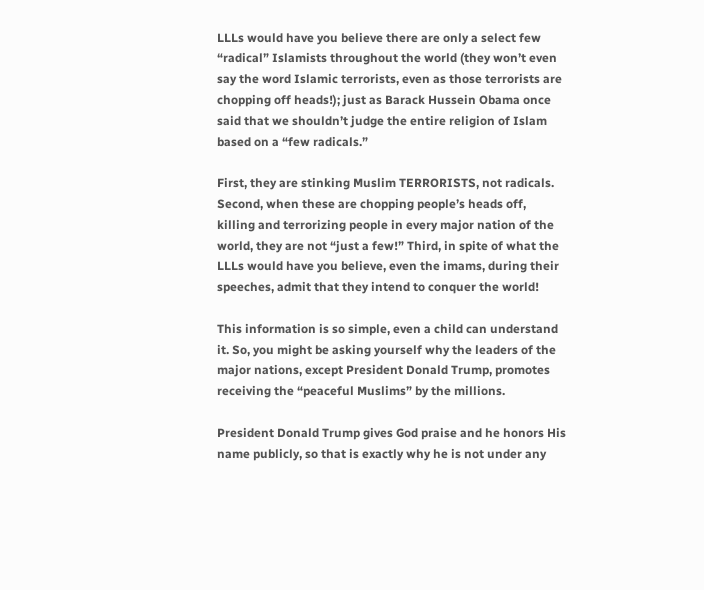LLLs would have you believe there are only a select few “radical” Islamists throughout the world (they won’t even say the word Islamic terrorists, even as those terrorists are chopping off heads!); just as Barack Hussein Obama once said that we shouldn’t judge the entire religion of Islam based on a “few radicals.”

First, they are stinking Muslim TERRORISTS, not radicals. Second, when these are chopping people’s heads off, killing and terrorizing people in every major nation of the world, they are not “just a few!” Third, in spite of what the LLLs would have you believe, even the imams, during their speeches, admit that they intend to conquer the world!

This information is so simple, even a child can understand it. So, you might be asking yourself why the leaders of the major nations, except President Donald Trump, promotes receiving the “peaceful Muslims” by the millions.

President Donald Trump gives God praise and he honors His name publicly, so that is exactly why he is not under any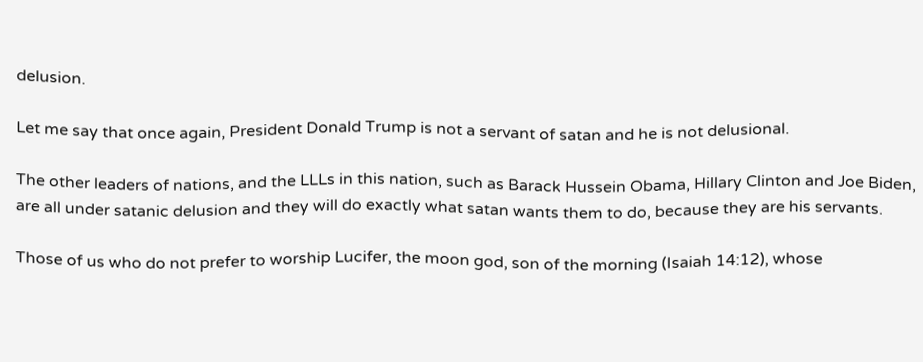delusion.

Let me say that once again, President Donald Trump is not a servant of satan and he is not delusional.

The other leaders of nations, and the LLLs in this nation, such as Barack Hussein Obama, Hillary Clinton and Joe Biden, are all under satanic delusion and they will do exactly what satan wants them to do, because they are his servants.

Those of us who do not prefer to worship Lucifer, the moon god, son of the morning (Isaiah 14:12), whose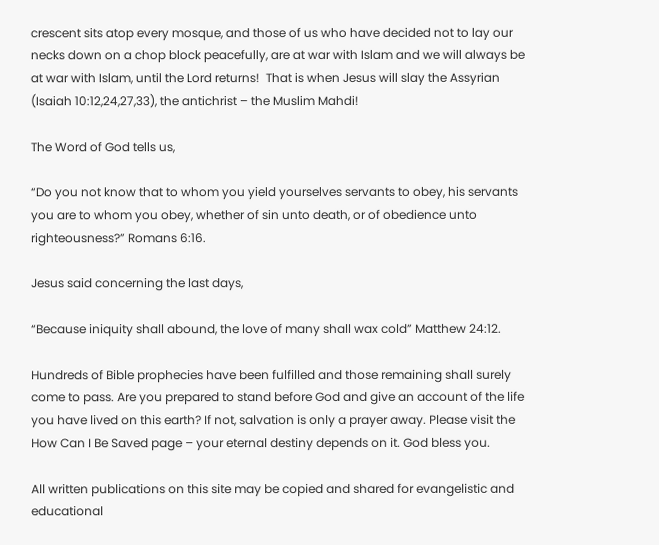crescent sits atop every mosque, and those of us who have decided not to lay our necks down on a chop block peacefully, are at war with Islam and we will always be at war with Islam, until the Lord returns!  That is when Jesus will slay the Assyrian (Isaiah 10:12,24,27,33), the antichrist – the Muslim Mahdi!

The Word of God tells us,

“Do you not know that to whom you yield yourselves servants to obey, his servants you are to whom you obey, whether of sin unto death, or of obedience unto righteousness?” Romans 6:16.

Jesus said concerning the last days,

“Because iniquity shall abound, the love of many shall wax cold” Matthew 24:12.

Hundreds of Bible prophecies have been fulfilled and those remaining shall surely come to pass. Are you prepared to stand before God and give an account of the life you have lived on this earth? If not, salvation is only a prayer away. Please visit the How Can I Be Saved page – your eternal destiny depends on it. God bless you.

All written publications on this site may be copied and shared for evangelistic and educational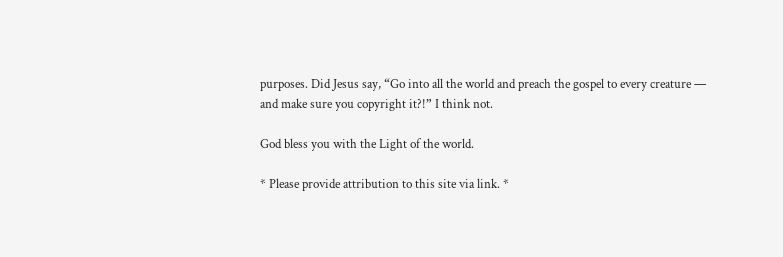purposes. Did Jesus say, “Go into all the world and preach the gospel to every creature — and make sure you copyright it?!” I think not.

God bless you with the Light of the world.

* Please provide attribution to this site via link. *